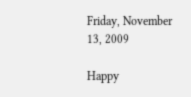Friday, November 13, 2009

Happy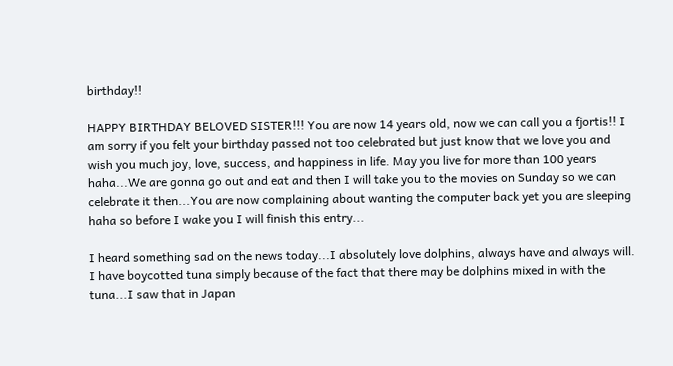birthday!!

HAPPY BIRTHDAY BELOVED SISTER!!! You are now 14 years old, now we can call you a fjortis!! I am sorry if you felt your birthday passed not too celebrated but just know that we love you and wish you much joy, love, success, and happiness in life. May you live for more than 100 years haha...We are gonna go out and eat and then I will take you to the movies on Sunday so we can celebrate it then...You are now complaining about wanting the computer back yet you are sleeping haha so before I wake you I will finish this entry...

I heard something sad on the news today...I absolutely love dolphins, always have and always will. I have boycotted tuna simply because of the fact that there may be dolphins mixed in with the tuna...I saw that in Japan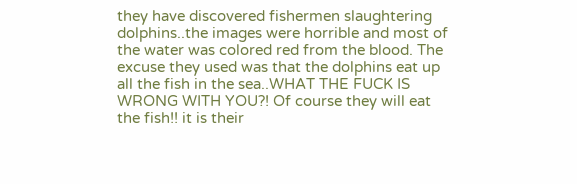they have discovered fishermen slaughtering dolphins..the images were horrible and most of the water was colored red from the blood. The excuse they used was that the dolphins eat up all the fish in the sea..WHAT THE FUCK IS WRONG WITH YOU?! Of course they will eat the fish!! it is their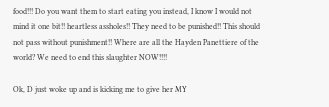food!!! Do you want them to start eating you instead, I know I would not mind it one bit!! heartless assholes!! They need to be punished!! This should not pass without punishment!! Where are all the Hayden Panettiere of the world? We need to end this slaughter NOW!!!!

Ok, D just woke up and is kicking me to give her MY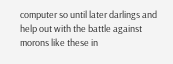computer so until later darlings and help out with the battle against morons like these in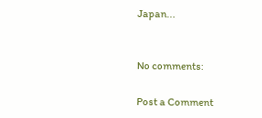Japan...


No comments:

Post a Comment